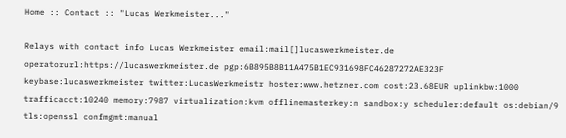Home :: Contact :: "Lucas Werkmeister..."

Relays with contact info Lucas Werkmeister email:mail[]lucaswerkmeister.de operatorurl:https://lucaswerkmeister.de pgp:6B895B8B11A475B1EC931698FC46287272AE323F keybase:lucaswerkmeister twitter:LucasWerkmeistr hoster:www.hetzner.com cost:23.68EUR uplinkbw:1000 trafficacct:10240 memory:7987 virtualization:kvm offlinemasterkey:n sandbox:y scheduler:default os:debian/9 tls:openssl confmgmt:manual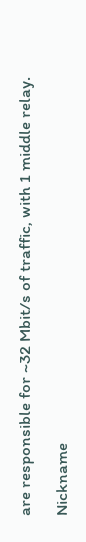are responsible for ~32 Mbit/s of traffic, with 1 middle relay.

Nickname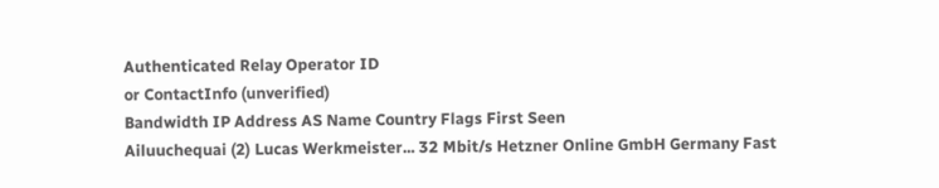Authenticated Relay Operator ID
or ContactInfo (unverified)
Bandwidth IP Address AS Name Country Flags First Seen
Ailuuchequai (2) Lucas Werkmeister... 32 Mbit/s Hetzner Online GmbH Germany Fast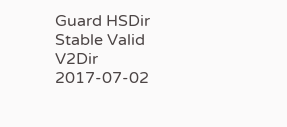Guard HSDir Stable Valid V2Dir 2017-07-02